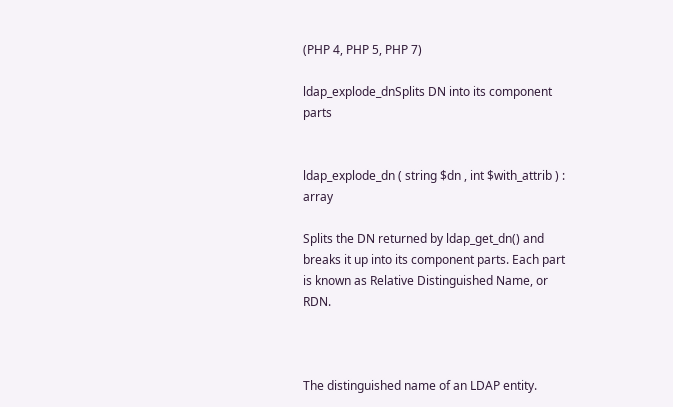(PHP 4, PHP 5, PHP 7)

ldap_explode_dnSplits DN into its component parts


ldap_explode_dn ( string $dn , int $with_attrib ) : array

Splits the DN returned by ldap_get_dn() and breaks it up into its component parts. Each part is known as Relative Distinguished Name, or RDN.



The distinguished name of an LDAP entity.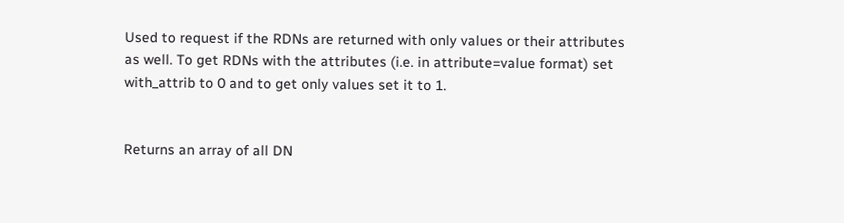Used to request if the RDNs are returned with only values or their attributes as well. To get RDNs with the attributes (i.e. in attribute=value format) set with_attrib to 0 and to get only values set it to 1.


Returns an array of all DN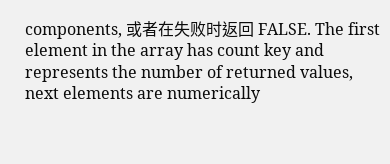components, 或者在失败时返回 FALSE. The first element in the array has count key and represents the number of returned values, next elements are numerically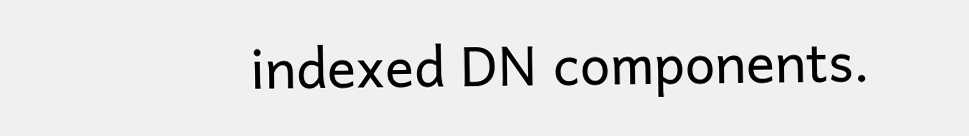indexed DN components.